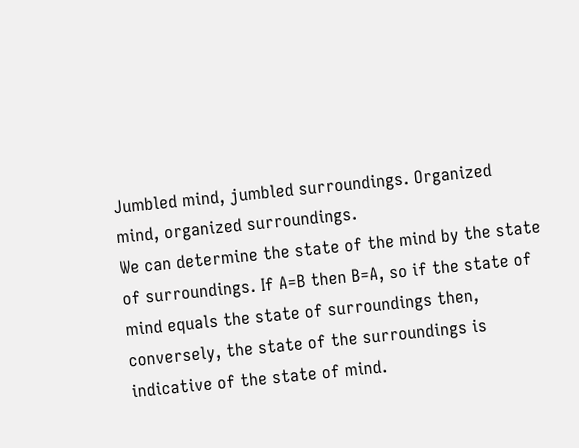Jumbled mind, jumbled surroundings. Organized mind, organized surroundings.
We can determine the state of the mind by the state of surroundings. If A=B then B=A, so if the state of mind equals the state of surroundings then, conversely, the state of the surroundings is indicative of the state of mind.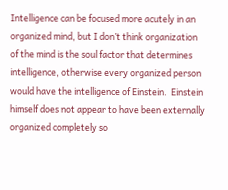Intelligence can be focused more acutely in an organized mind, but I don’t think organization of the mind is the soul factor that determines intelligence, otherwise every organized person would have the intelligence of Einstein.  Einstein himself does not appear to have been externally organized completely so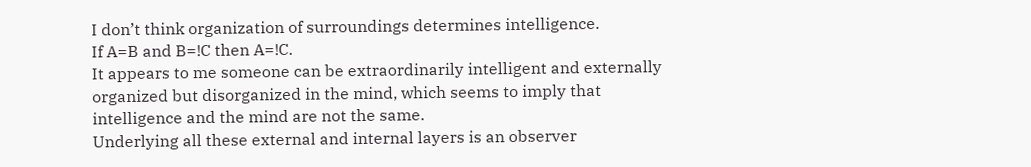I don’t think organization of surroundings determines intelligence.
If A=B and B=!C then A=!C.
It appears to me someone can be extraordinarily intelligent and externally organized but disorganized in the mind, which seems to imply that intelligence and the mind are not the same.
Underlying all these external and internal layers is an observer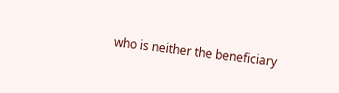who is neither the beneficiary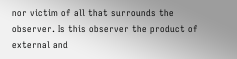nor victim of all that surrounds the observer. Is this observer the product of external and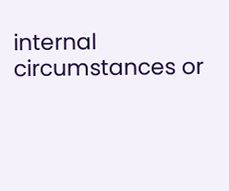internal circumstances or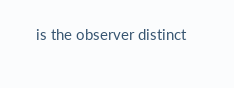is the observer distinct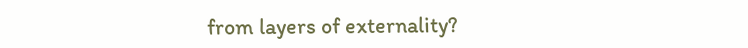from layers of externality?